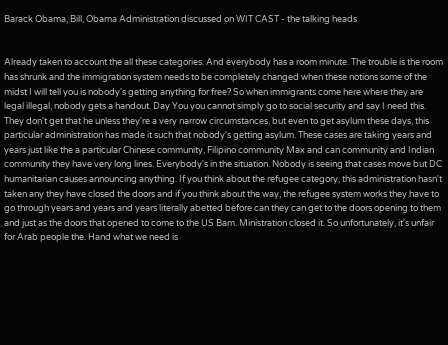Barack Obama, Bill, Obama Administration discussed on WIT CAST - the talking heads


Already taken to account the all these categories. And everybody has a room minute. The trouble is the room has shrunk and the immigration system needs to be completely changed when these notions some of the midst I will tell you is nobody's getting anything for free? So when immigrants come here where they are legal illegal, nobody gets a handout. Day You you cannot simply go to social security and say I need this. They don't get that he unless they're a very narrow circumstances, but even to get asylum these days, this particular administration has made it such that nobody's getting asylum. These cases are taking years and years just like the a particular Chinese community, Filipino community Max and can community and Indian community they have very long lines. Everybody's in the situation. Nobody is seeing that cases move but DC humanitarian causes announcing anything. If you think about the refugee category, this administration hasn't taken any they have closed the doors and if you think about the way, the refugee system works they have to go through years and years and years literally abetted before can they can get to the doors opening to them and just as the doors that opened to come to the US Bam. Ministration closed it. So unfortunately, it's unfair for Arab people the. Hand what we need is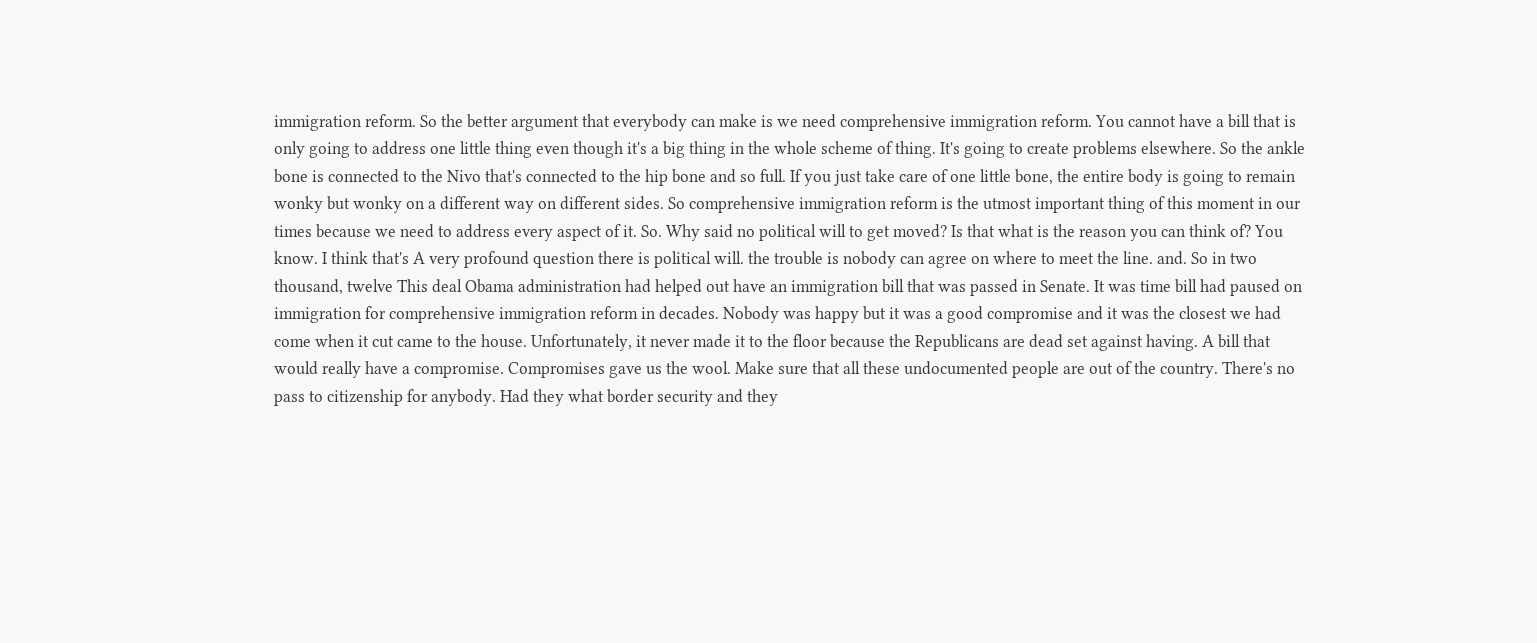immigration reform. So the better argument that everybody can make is we need comprehensive immigration reform. You cannot have a bill that is only going to address one little thing even though it's a big thing in the whole scheme of thing. It's going to create problems elsewhere. So the ankle bone is connected to the Nivo that's connected to the hip bone and so full. If you just take care of one little bone, the entire body is going to remain wonky but wonky on a different way on different sides. So comprehensive immigration reform is the utmost important thing of this moment in our times because we need to address every aspect of it. So. Why said no political will to get moved? Is that what is the reason you can think of? You know. I think that's A very profound question there is political will. the trouble is nobody can agree on where to meet the line. and. So in two thousand, twelve This deal Obama administration had helped out have an immigration bill that was passed in Senate. It was time bill had paused on immigration for comprehensive immigration reform in decades. Nobody was happy but it was a good compromise and it was the closest we had come when it cut came to the house. Unfortunately, it never made it to the floor because the Republicans are dead set against having. A bill that would really have a compromise. Compromises gave us the wool. Make sure that all these undocumented people are out of the country. There's no pass to citizenship for anybody. Had they what border security and they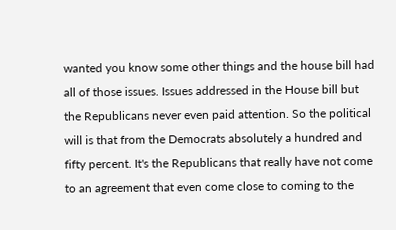wanted you know some other things and the house bill had all of those issues. Issues addressed in the House bill but the Republicans never even paid attention. So the political will is that from the Democrats absolutely a hundred and fifty percent. It's the Republicans that really have not come to an agreement that even come close to coming to the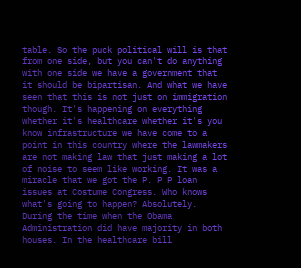table. So the puck political will is that from one side, but you can't do anything with one side we have a government that it should be bipartisan. And what we have seen that this is not just on immigration though. It's happening on everything whether it's healthcare whether it's you know infrastructure we have come to a point in this country where the lawmakers are not making law that just making a lot of noise to seem like working. It was a miracle that we got the P. P P loan issues at Costume Congress. Who knows what's going to happen? Absolutely. During the time when the Obama Administration did have majority in both houses. In the healthcare bill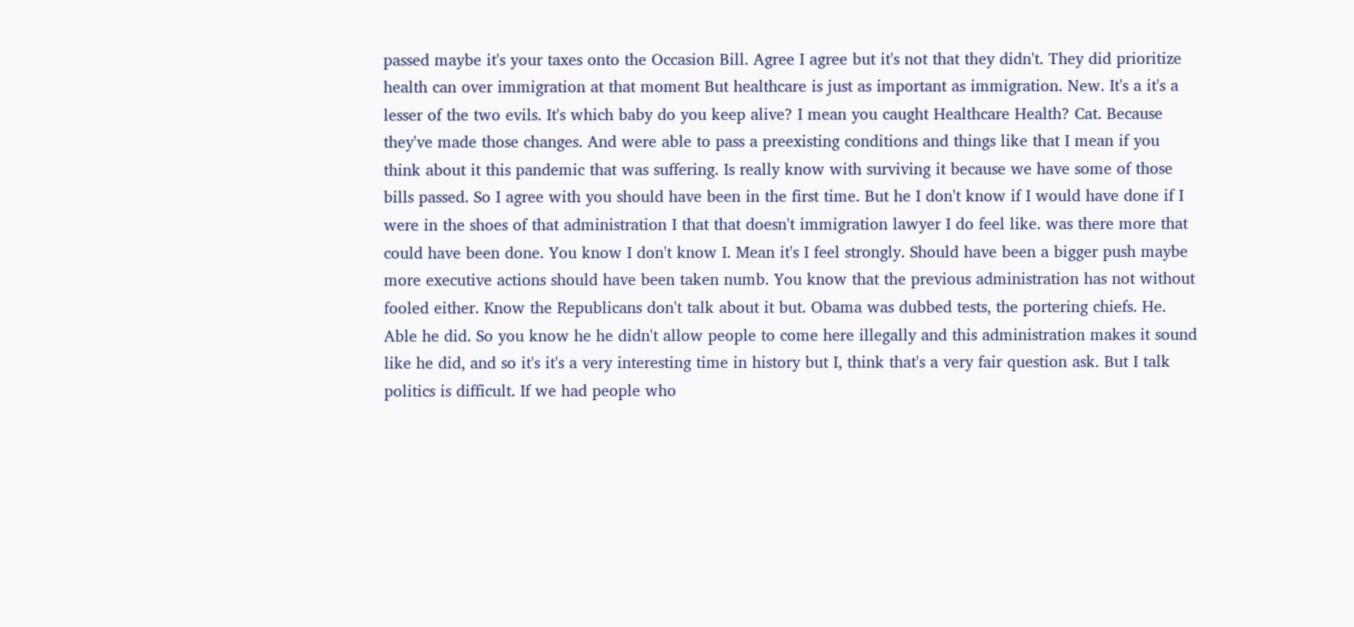passed maybe it's your taxes onto the Occasion Bill. Agree I agree but it's not that they didn't. They did prioritize health can over immigration at that moment But healthcare is just as important as immigration. New. It's a it's a lesser of the two evils. It's which baby do you keep alive? I mean you caught Healthcare Health? Cat. Because they've made those changes. And were able to pass a preexisting conditions and things like that I mean if you think about it this pandemic that was suffering. Is really know with surviving it because we have some of those bills passed. So I agree with you should have been in the first time. But he I don't know if I would have done if I were in the shoes of that administration I that that doesn't immigration lawyer I do feel like. was there more that could have been done. You know I don't know I. Mean it's I feel strongly. Should have been a bigger push maybe more executive actions should have been taken numb. You know that the previous administration has not without fooled either. Know the Republicans don't talk about it but. Obama was dubbed tests, the portering chiefs. He. Able he did. So you know he he didn't allow people to come here illegally and this administration makes it sound like he did, and so it's it's a very interesting time in history but I, think that's a very fair question ask. But I talk politics is difficult. If we had people who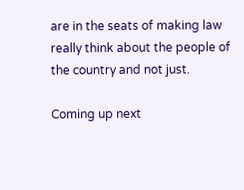are in the seats of making law really think about the people of the country and not just.

Coming up next